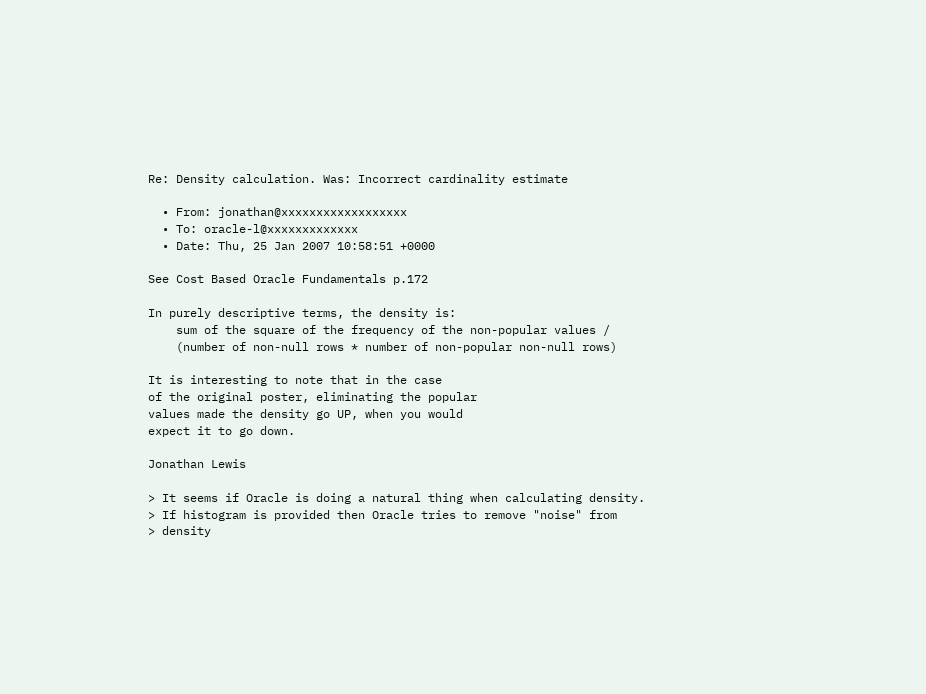Re: Density calculation. Was: Incorrect cardinality estimate

  • From: jonathan@xxxxxxxxxxxxxxxxxx
  • To: oracle-l@xxxxxxxxxxxxx
  • Date: Thu, 25 Jan 2007 10:58:51 +0000

See Cost Based Oracle Fundamentals p.172

In purely descriptive terms, the density is:
    sum of the square of the frequency of the non-popular values /
    (number of non-null rows * number of non-popular non-null rows)

It is interesting to note that in the case
of the original poster, eliminating the popular
values made the density go UP, when you would
expect it to go down.

Jonathan Lewis

> It seems if Oracle is doing a natural thing when calculating density.
> If histogram is provided then Oracle tries to remove "noise" from
> density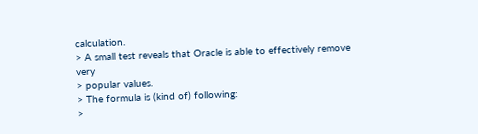calculation.
> A small test reveals that Oracle is able to effectively remove very
> popular values.
> The formula is (kind of) following:
>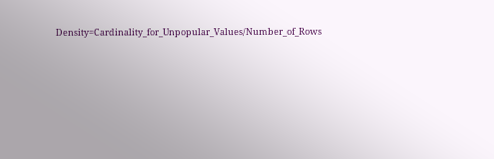Density=Cardinality_for_Unpopular_Values/Number_of_Rows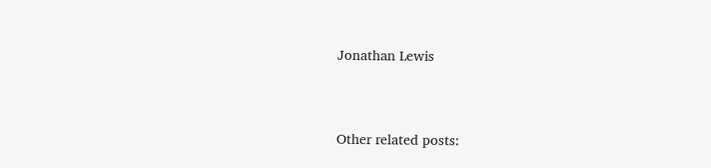Jonathan Lewis


Other related posts: